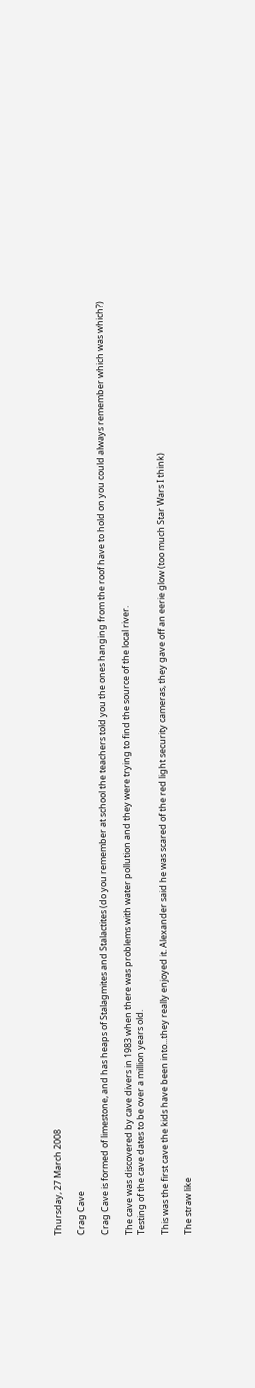Thursday, 27 March 2008

Crag Cave

Crag Cave is formed of limestone, and has heaps of Stalagmites and Stalactites (do you remember at school the teachers told you the ones hanging from the roof have to hold on you could always remember which was which?)

The cave was discovered by cave divers in 1983 when there was problems with water pollution and they were trying to find the source of the local river.
Testing of the cave dates to be over a million years old.

This was the first cave the kids have been into...they really enjoyed it. Alexander said he was scared of the red light security cameras, they gave off an eerie glow (too much Star Wars I think)

The straw like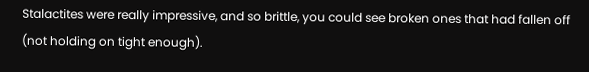Stalactites were really impressive, and so brittle, you could see broken ones that had fallen off (not holding on tight enough).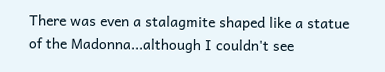There was even a stalagmite shaped like a statue of the Madonna...although I couldn't see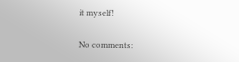it myself!

No comments: